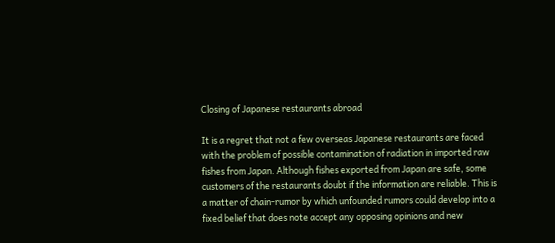Closing of Japanese restaurants abroad

It is a regret that not a few overseas Japanese restaurants are faced with the problem of possible contamination of radiation in imported raw fishes from Japan. Although fishes exported from Japan are safe, some customers of the restaurants doubt if the information are reliable. This is a matter of chain-rumor by which unfounded rumors could develop into a fixed belief that does note accept any opposing opinions and new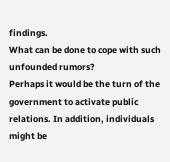findings.
What can be done to cope with such unfounded rumors?
Perhaps it would be the turn of the government to activate public relations. In addition, individuals might be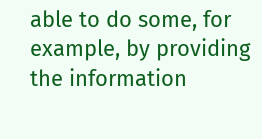able to do some, for example, by providing the information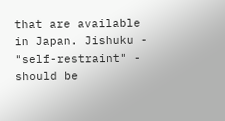that are available in Japan. Jishuku - "self-restraint" - should be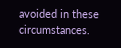avoided in these circumstances.